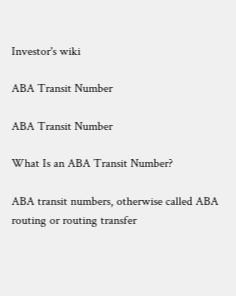Investor's wiki

ABA Transit Number

ABA Transit Number

What Is an ABA Transit Number?

ABA transit numbers, otherwise called ABA routing or routing transfer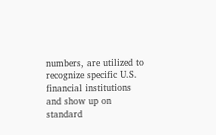numbers, are utilized to recognize specific U.S. financial institutions and show up on standard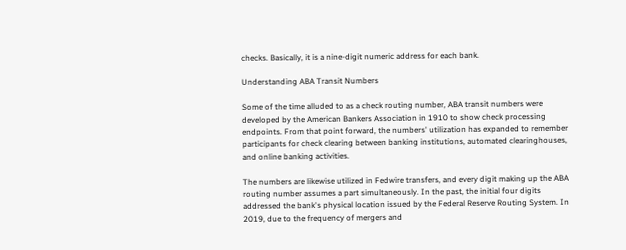checks. Basically, it is a nine-digit numeric address for each bank.

Understanding ABA Transit Numbers

Some of the time alluded to as a check routing number, ABA transit numbers were developed by the American Bankers Association in 1910 to show check processing endpoints. From that point forward, the numbers' utilization has expanded to remember participants for check clearing between banking institutions, automated clearinghouses, and online banking activities.

The numbers are likewise utilized in Fedwire transfers, and every digit making up the ABA routing number assumes a part simultaneously. In the past, the initial four digits addressed the bank's physical location issued by the Federal Reserve Routing System. In 2019, due to the frequency of mergers and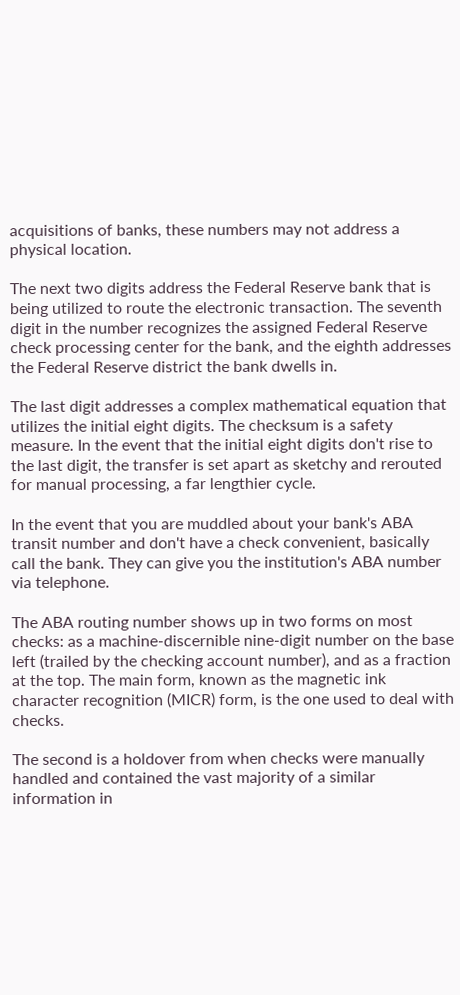acquisitions of banks, these numbers may not address a physical location.

The next two digits address the Federal Reserve bank that is being utilized to route the electronic transaction. The seventh digit in the number recognizes the assigned Federal Reserve check processing center for the bank, and the eighth addresses the Federal Reserve district the bank dwells in.

The last digit addresses a complex mathematical equation that utilizes the initial eight digits. The checksum is a safety measure. In the event that the initial eight digits don't rise to the last digit, the transfer is set apart as sketchy and rerouted for manual processing, a far lengthier cycle.

In the event that you are muddled about your bank's ABA transit number and don't have a check convenient, basically call the bank. They can give you the institution's ABA number via telephone.

The ABA routing number shows up in two forms on most checks: as a machine-discernible nine-digit number on the base left (trailed by the checking account number), and as a fraction at the top. The main form, known as the magnetic ink character recognition (MICR) form, is the one used to deal with checks.

The second is a holdover from when checks were manually handled and contained the vast majority of a similar information in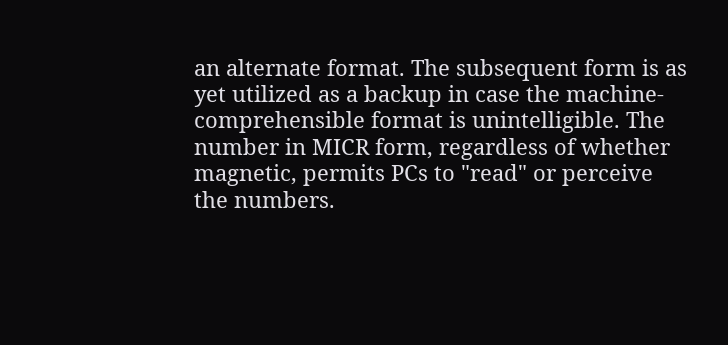an alternate format. The subsequent form is as yet utilized as a backup in case the machine-comprehensible format is unintelligible. The number in MICR form, regardless of whether magnetic, permits PCs to "read" or perceive the numbers.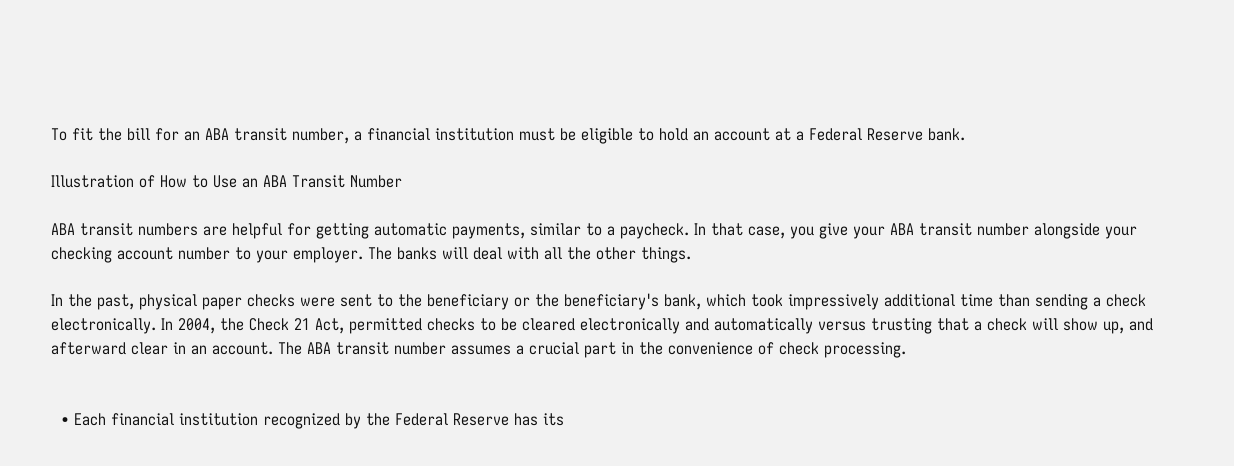To fit the bill for an ABA transit number, a financial institution must be eligible to hold an account at a Federal Reserve bank.

Illustration of How to Use an ABA Transit Number

ABA transit numbers are helpful for getting automatic payments, similar to a paycheck. In that case, you give your ABA transit number alongside your checking account number to your employer. The banks will deal with all the other things.

In the past, physical paper checks were sent to the beneficiary or the beneficiary's bank, which took impressively additional time than sending a check electronically. In 2004, the Check 21 Act, permitted checks to be cleared electronically and automatically versus trusting that a check will show up, and afterward clear in an account. The ABA transit number assumes a crucial part in the convenience of check processing.


  • Each financial institution recognized by the Federal Reserve has its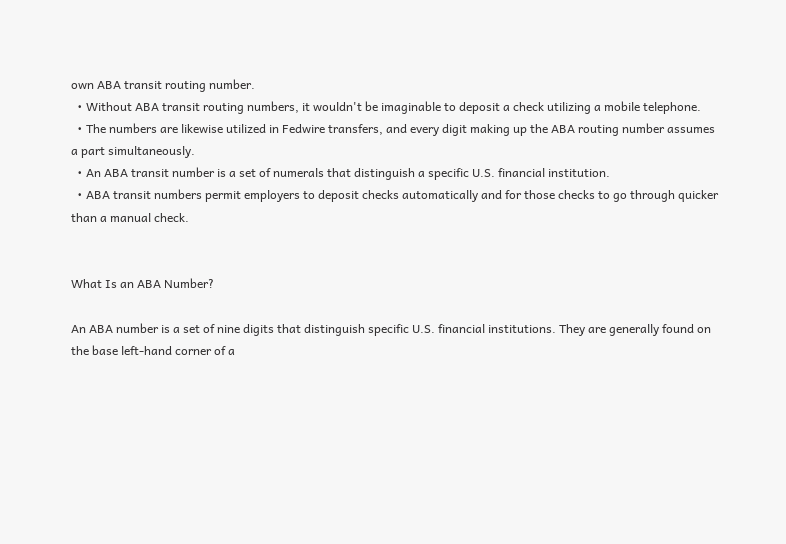own ABA transit routing number.
  • Without ABA transit routing numbers, it wouldn't be imaginable to deposit a check utilizing a mobile telephone.
  • The numbers are likewise utilized in Fedwire transfers, and every digit making up the ABA routing number assumes a part simultaneously.
  • An ABA transit number is a set of numerals that distinguish a specific U.S. financial institution.
  • ABA transit numbers permit employers to deposit checks automatically and for those checks to go through quicker than a manual check.


What Is an ABA Number?

An ABA number is a set of nine digits that distinguish specific U.S. financial institutions. They are generally found on the base left-hand corner of a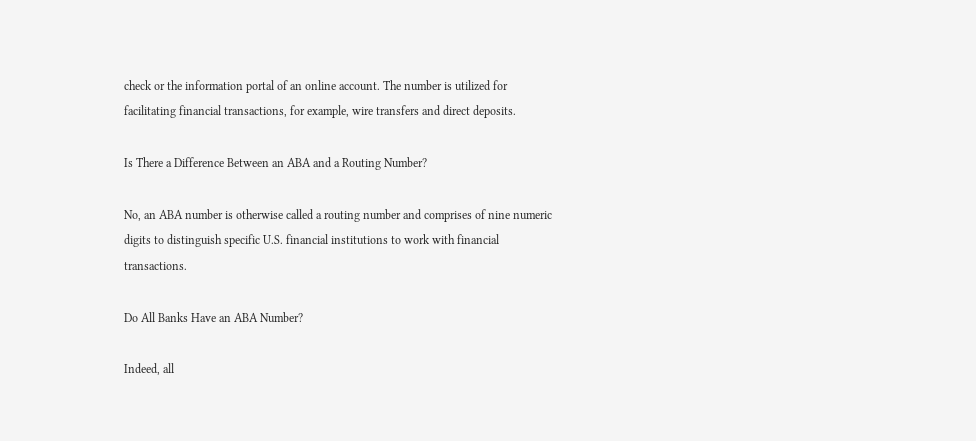check or the information portal of an online account. The number is utilized for facilitating financial transactions, for example, wire transfers and direct deposits.

Is There a Difference Between an ABA and a Routing Number?

No, an ABA number is otherwise called a routing number and comprises of nine numeric digits to distinguish specific U.S. financial institutions to work with financial transactions.

Do All Banks Have an ABA Number?

Indeed, all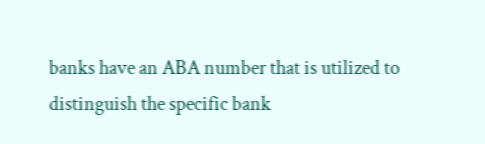banks have an ABA number that is utilized to distinguish the specific bank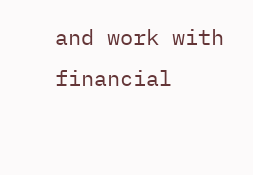and work with financial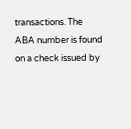transactions. The ABA number is found on a check issued by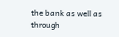the bank as well as through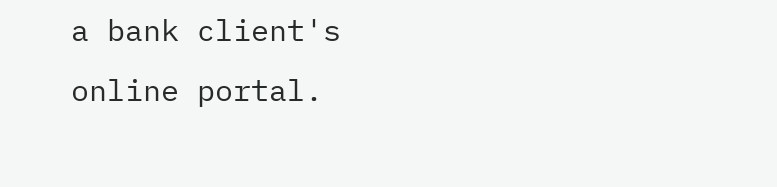a bank client's online portal.